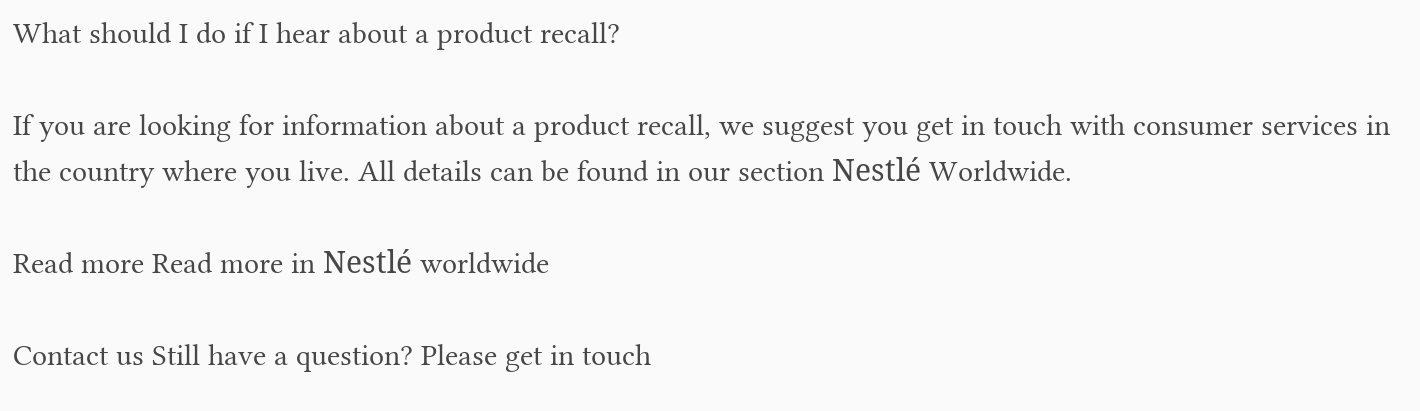What should I do if I hear about a product recall?

If you are looking for information about a product recall, we suggest you get in touch with consumer services in the country where you live. All details can be found in our section Nestlé Worldwide.

Read more Read more in Nestlé worldwide

Contact us Still have a question? Please get in touch